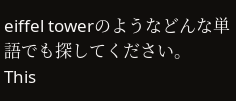eiffel towerのようなどんな単語でも探してください。
This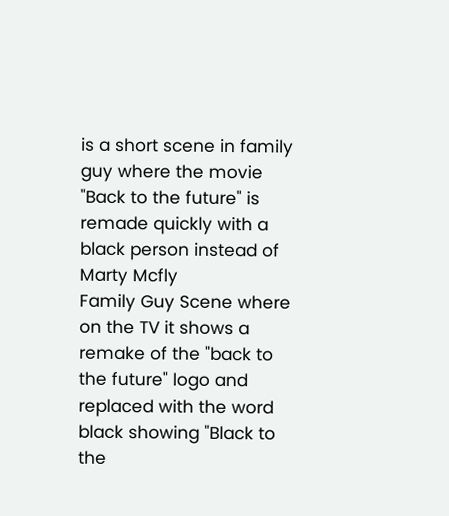is a short scene in family guy where the movie "Back to the future" is remade quickly with a black person instead of Marty Mcfly
Family Guy Scene where on the TV it shows a remake of the "back to the future" logo and replaced with the word black showing "Black to the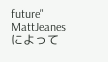future"
MattJeanesによって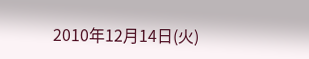2010年12月14日(火)